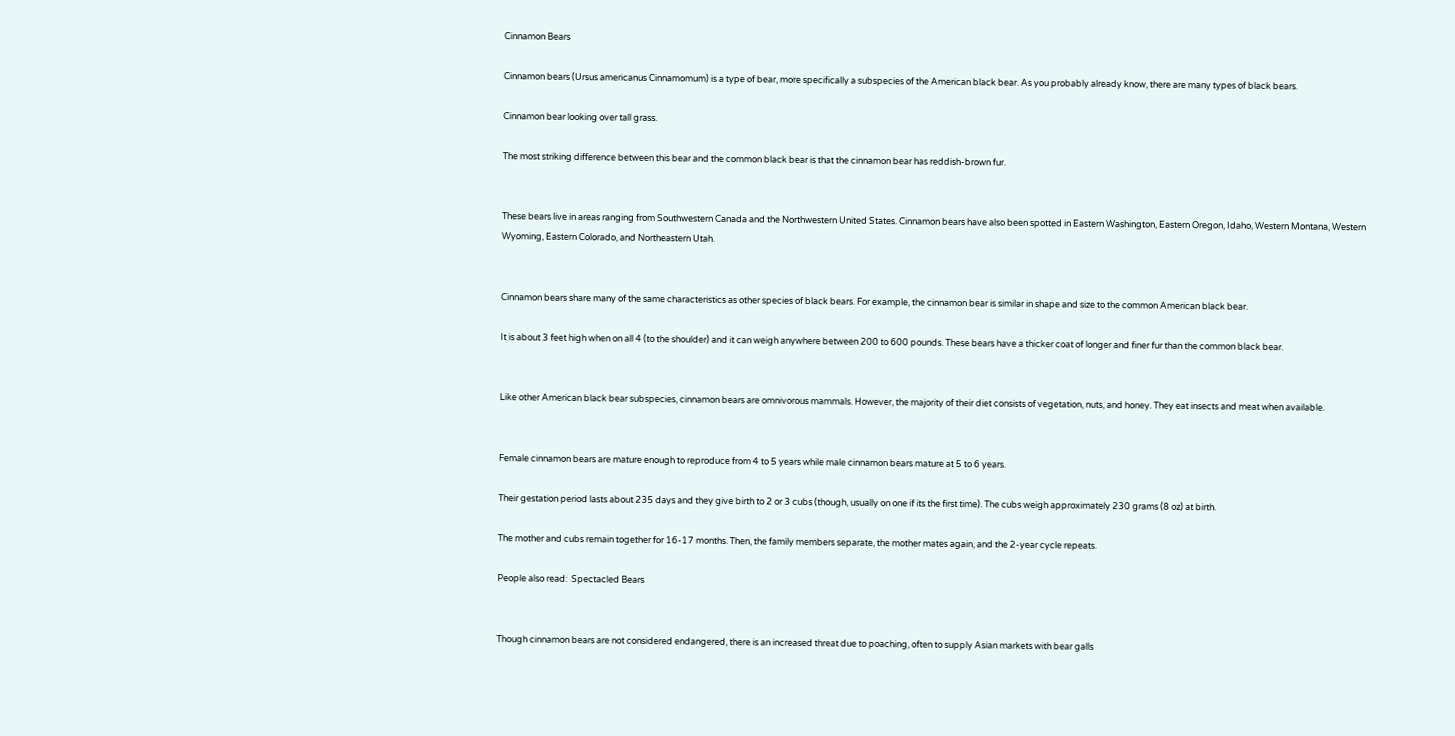Cinnamon Bears

Cinnamon bears (Ursus americanus Cinnamomum) is a type of bear, more specifically a subspecies of the American black bear. As you probably already know, there are many types of black bears.

Cinnamon bear looking over tall grass.

The most striking difference between this bear and the common black bear is that the cinnamon bear has reddish-brown fur.


These bears live in areas ranging from Southwestern Canada and the Northwestern United States. Cinnamon bears have also been spotted in Eastern Washington, Eastern Oregon, Idaho, Western Montana, Western Wyoming, Eastern Colorado, and Northeastern Utah.


Cinnamon bears share many of the same characteristics as other species of black bears. For example, the cinnamon bear is similar in shape and size to the common American black bear.

It is about 3 feet high when on all 4 (to the shoulder) and it can weigh anywhere between 200 to 600 pounds. These bears have a thicker coat of longer and finer fur than the common black bear.


Like other American black bear subspecies, cinnamon bears are omnivorous mammals. However, the majority of their diet consists of vegetation, nuts, and honey. They eat insects and meat when available.


Female cinnamon bears are mature enough to reproduce from 4 to 5 years while male cinnamon bears mature at 5 to 6 years.

Their gestation period lasts about 235 days and they give birth to 2 or 3 cubs (though, usually on one if its the first time). The cubs weigh approximately 230 grams (8 oz) at birth.

The mother and cubs remain together for 16-17 months. Then, the family members separate, the mother mates again, and the 2-year cycle repeats.

People also read:  Spectacled Bears


Though cinnamon bears are not considered endangered, there is an increased threat due to poaching, often to supply Asian markets with bear galls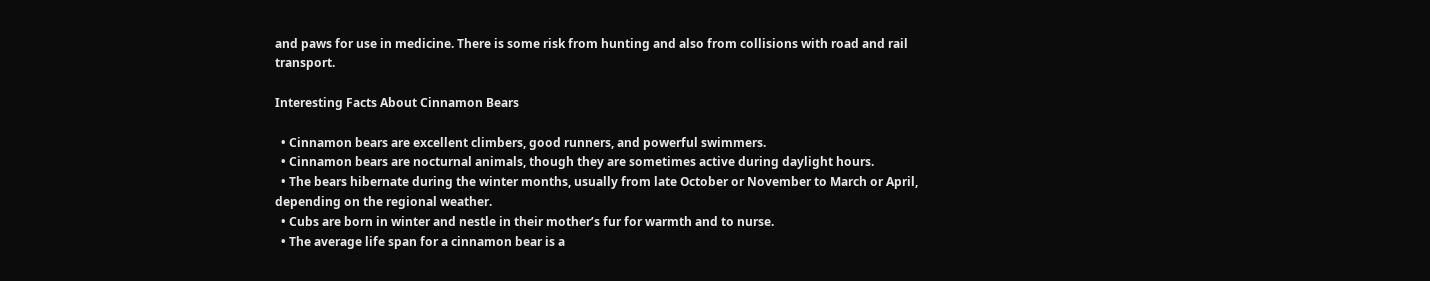and paws for use in medicine. There is some risk from hunting and also from collisions with road and rail transport.

Interesting Facts About Cinnamon Bears

  • Cinnamon bears are excellent climbers, good runners, and powerful swimmers.
  • Cinnamon bears are nocturnal animals, though they are sometimes active during daylight hours.
  • The bears hibernate during the winter months, usually from late October or November to March or April, depending on the regional weather.
  • Cubs are born in winter and nestle in their mother’s fur for warmth and to nurse.
  • The average life span for a cinnamon bear is a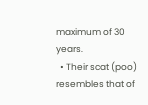maximum of 30 years.
  • Their scat (poo) resembles that of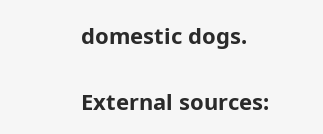domestic dogs.

External sources: